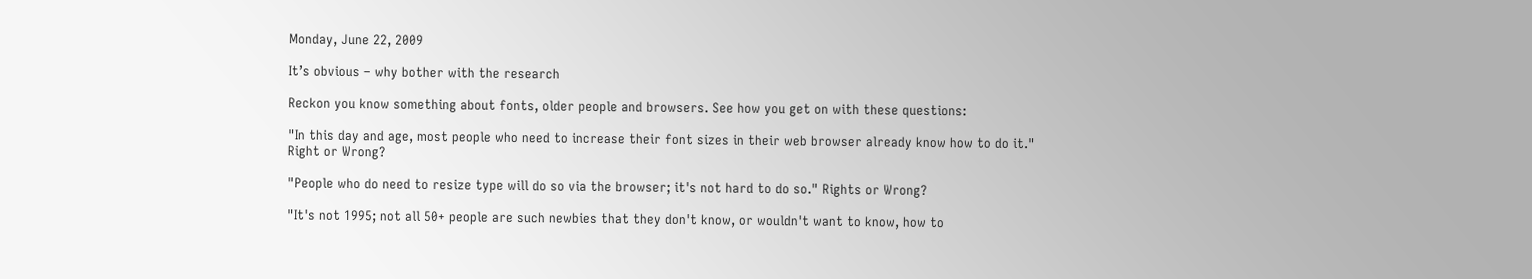Monday, June 22, 2009

It’s obvious – why bother with the research

Reckon you know something about fonts, older people and browsers. See how you get on with these questions:

"In this day and age, most people who need to increase their font sizes in their web browser already know how to do it." Right or Wrong?

"People who do need to resize type will do so via the browser; it's not hard to do so." Rights or Wrong?

"It's not 1995; not all 50+ people are such newbies that they don't know, or wouldn't want to know, how to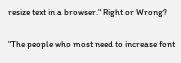resize text in a browser." Right or Wrong?

"The people who most need to increase font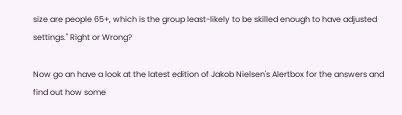size are people 65+, which is the group least-likely to be skilled enough to have adjusted settings." Right or Wrong?

Now go an have a look at the latest edition of Jakob Nielsen's Alertbox for the answers and find out how some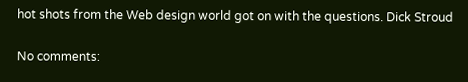hot shots from the Web design world got on with the questions. Dick Stroud

No comments: